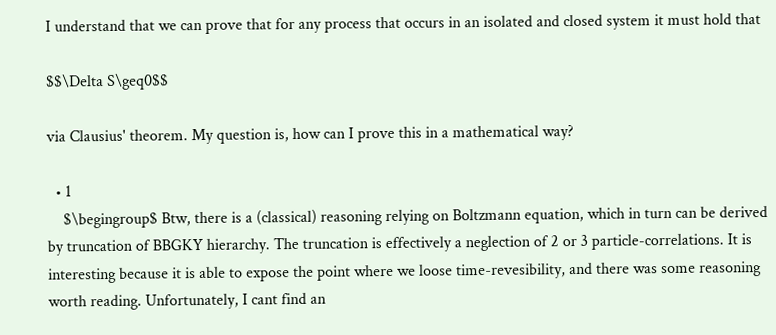I understand that we can prove that for any process that occurs in an isolated and closed system it must hold that

$$\Delta S\geq0$$

via Clausius' theorem. My question is, how can I prove this in a mathematical way?

  • 1
    $\begingroup$ Btw, there is a (classical) reasoning relying on Boltzmann equation, which in turn can be derived by truncation of BBGKY hierarchy. The truncation is effectively a neglection of 2 or 3 particle-correlations. It is interesting because it is able to expose the point where we loose time-revesibility, and there was some reasoning worth reading. Unfortunately, I cant find an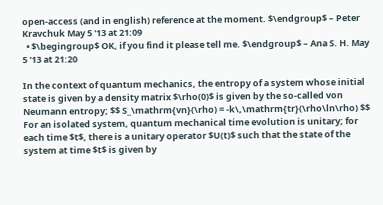open-access (and in english) reference at the moment. $\endgroup$ – Peter Kravchuk May 5 '13 at 21:09
  • $\begingroup$ OK, if you find it please tell me. $\endgroup$ – Ana S. H. May 5 '13 at 21:20

In the context of quantum mechanics, the entropy of a system whose initial state is given by a density matrix $\rho(0)$ is given by the so-called von Neumann entropy; $$ S_\mathrm{vn}(\rho) = -k\,\mathrm{tr}(\rho\ln\rho) $$ For an isolated system, quantum mechanical time evolution is unitary; for each time $t$, there is a unitary operator $U(t)$ such that the state of the system at time $t$ is given by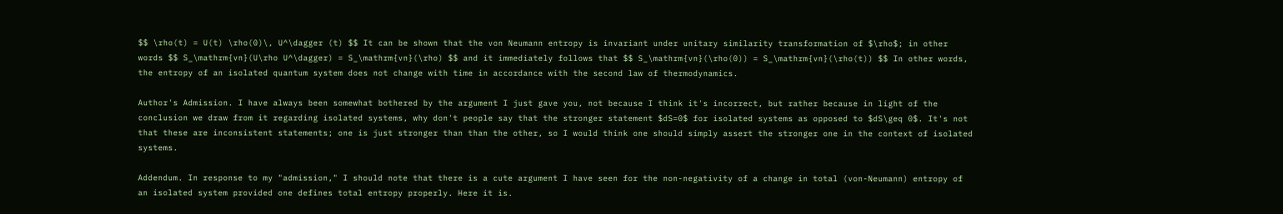$$ \rho(t) = U(t) \rho(0)\, U^\dagger (t) $$ It can be shown that the von Neumann entropy is invariant under unitary similarity transformation of $\rho$; in other words $$ S_\mathrm{vn}(U\rho U^\dagger) = S_\mathrm{vn}(\rho) $$ and it immediately follows that $$ S_\mathrm{vn}(\rho(0)) = S_\mathrm{vn}(\rho(t)) $$ In other words, the entropy of an isolated quantum system does not change with time in accordance with the second law of thermodynamics.

Author's Admission. I have always been somewhat bothered by the argument I just gave you, not because I think it's incorrect, but rather because in light of the conclusion we draw from it regarding isolated systems, why don't people say that the stronger statement $dS=0$ for isolated systems as opposed to $dS\geq 0$. It's not that these are inconsistent statements; one is just stronger than than the other, so I would think one should simply assert the stronger one in the context of isolated systems.

Addendum. In response to my "admission," I should note that there is a cute argument I have seen for the non-negativity of a change in total (von-Neumann) entropy of an isolated system provided one defines total entropy properly. Here it is.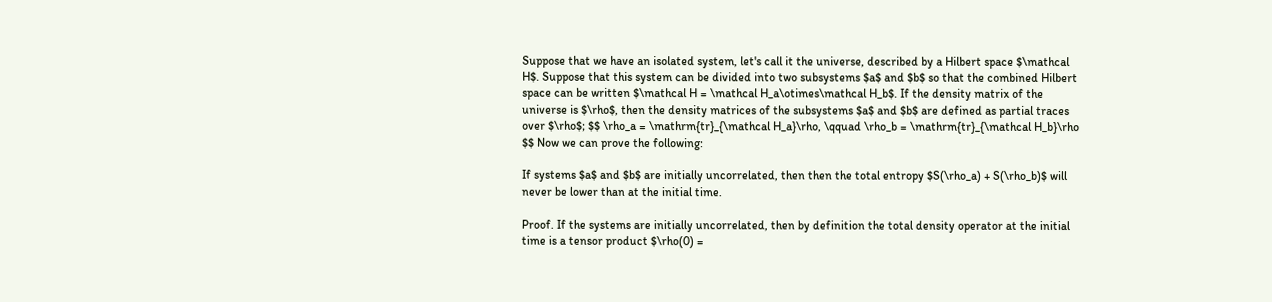Suppose that we have an isolated system, let's call it the universe, described by a Hilbert space $\mathcal H$. Suppose that this system can be divided into two subsystems $a$ and $b$ so that the combined Hilbert space can be written $\mathcal H = \mathcal H_a\otimes\mathcal H_b$. If the density matrix of the universe is $\rho$, then the density matrices of the subsystems $a$ and $b$ are defined as partial traces over $\rho$; $$ \rho_a = \mathrm{tr}_{\mathcal H_a}\rho, \qquad \rho_b = \mathrm{tr}_{\mathcal H_b}\rho $$ Now we can prove the following:

If systems $a$ and $b$ are initially uncorrelated, then then the total entropy $S(\rho_a) + S(\rho_b)$ will never be lower than at the initial time.

Proof. If the systems are initially uncorrelated, then by definition the total density operator at the initial time is a tensor product $\rho(0) =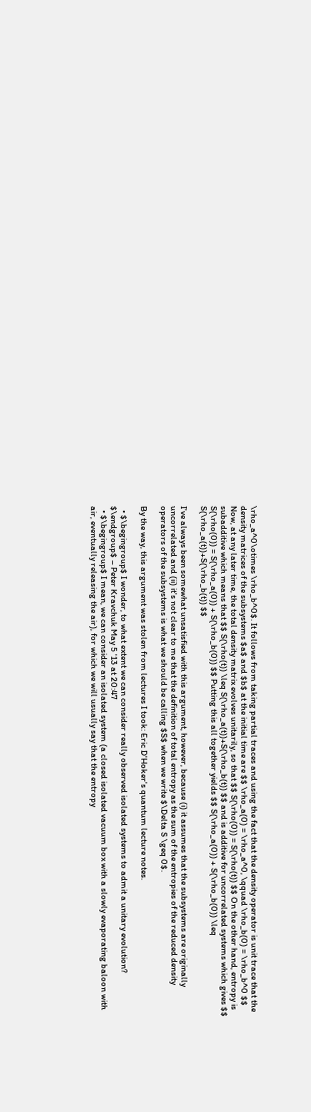\rho_a^0\otimes \rho_b^0$. It follows from taking partial traces and using the fact that the density operator is unit trace that the density matrices of the subsystems $a$ and $b$ at the initial time are $$ \rho_a(0) = \rho_a^0, \qquad \rho_b(0) = \rho_b^0 $$ Now, at any later time, the total density matrix evolves unitarily, so that $$ S(\rho(0)) = S(\rho(t)) $$ On the other hand, entropy is subadditive which means that $$ S(\rho(t)) \leq S(\rho_a(t))+S(\rho_b(t)) $$ and is additive for uncorrelated systems which gives $$ S(\rho(0)) = S(\rho_a(0)) + S(\rho_b(0)) $$ Putting this all together yields $$ S(\rho_a(0)) + S(\rho_b(0)) \leq S(\rho_a(t))+S(\rho_b(t)) $$

I've always been somewhat unsatisfied with this argument, however, because (i) it assumes that the subsystems are originally uncorrelated and (ii) it's not clear to me that the definition of total entropy as the sum of the entropies of the reduced density operators of the subsystems is what we should be calling $S$ when we write $\Delta S \geq 0$.

By the way, this argument was stolen from lectures I took: Eric D'Hoker's quantum lecture notes.

  • $\begingroup$ I wonder, to what extent we can consider really observed isolated systems to admit a unitary evolution? $\endgroup$ – Peter Kravchuk May 5 '13 at 20:47
  • $\begingroup$ I mean, we can consider an isolated system (a closed isolated vacuum box with a slowly evaporating baloon with air, eventually releasing the air), for which we will usually say that the entropy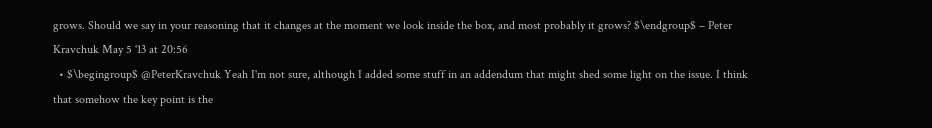grows. Should we say in your reasoning that it changes at the moment we look inside the box, and most probably it grows? $\endgroup$ – Peter Kravchuk May 5 '13 at 20:56
  • $\begingroup$ @PeterKravchuk Yeah I'm not sure, although I added some stuff in an addendum that might shed some light on the issue. I think that somehow the key point is the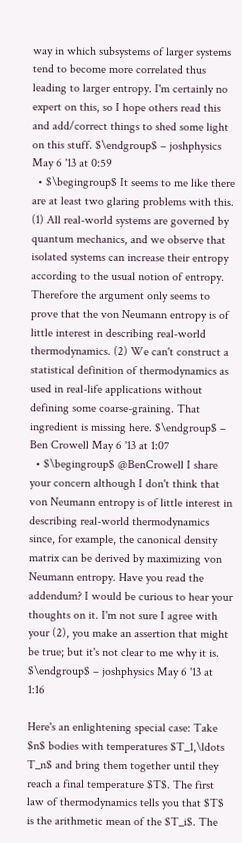way in which subsystems of larger systems tend to become more correlated thus leading to larger entropy. I'm certainly no expert on this, so I hope others read this and add/correct things to shed some light on this stuff. $\endgroup$ – joshphysics May 6 '13 at 0:59
  • $\begingroup$ It seems to me like there are at least two glaring problems with this. (1) All real-world systems are governed by quantum mechanics, and we observe that isolated systems can increase their entropy according to the usual notion of entropy. Therefore the argument only seems to prove that the von Neumann entropy is of little interest in describing real-world thermodynamics. (2) We can't construct a statistical definition of thermodynamics as used in real-life applications without defining some coarse-graining. That ingredient is missing here. $\endgroup$ – Ben Crowell May 6 '13 at 1:07
  • $\begingroup$ @BenCrowell I share your concern although I don't think that von Neumann entropy is of little interest in describing real-world thermodynamics since, for example, the canonical density matrix can be derived by maximizing von Neumann entropy. Have you read the addendum? I would be curious to hear your thoughts on it. I'm not sure I agree with your (2), you make an assertion that might be true; but it's not clear to me why it is. $\endgroup$ – joshphysics May 6 '13 at 1:16

Here's an enlightening special case: Take $n$ bodies with temperatures $T_1,\ldots T_n$ and bring them together until they reach a final temperature $T$. The first law of thermodynamics tells you that $T$ is the arithmetic mean of the $T_i$. The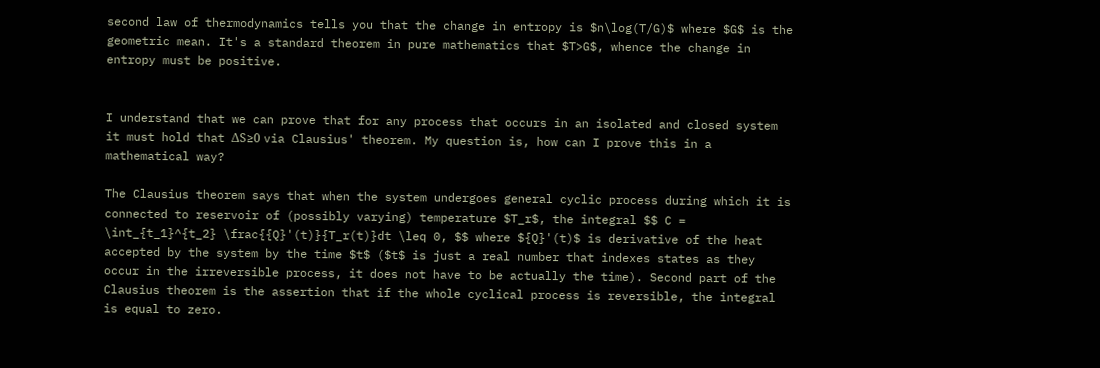second law of thermodynamics tells you that the change in entropy is $n\log(T/G)$ where $G$ is the geometric mean. It's a standard theorem in pure mathematics that $T>G$, whence the change in entropy must be positive.


I understand that we can prove that for any process that occurs in an isolated and closed system it must hold that ΔS≥0 via Clausius' theorem. My question is, how can I prove this in a mathematical way?

The Clausius theorem says that when the system undergoes general cyclic process during which it is connected to reservoir of (possibly varying) temperature $T_r$, the integral $$ C = \int_{t_1}^{t_2} \frac{{Q}'(t)}{T_r(t)}dt \leq 0, $$ where ${Q}'(t)$ is derivative of the heat accepted by the system by the time $t$ ($t$ is just a real number that indexes states as they occur in the irreversible process, it does not have to be actually the time). Second part of the Clausius theorem is the assertion that if the whole cyclical process is reversible, the integral is equal to zero.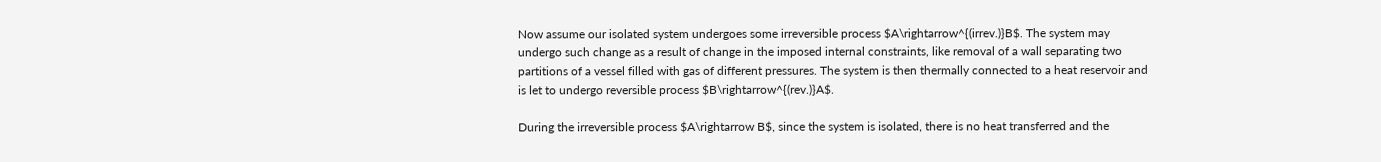Now assume our isolated system undergoes some irreversible process $A\rightarrow^{(irrev.)}B$. The system may undergo such change as a result of change in the imposed internal constraints, like removal of a wall separating two partitions of a vessel filled with gas of different pressures. The system is then thermally connected to a heat reservoir and is let to undergo reversible process $B\rightarrow^{(rev.)}A$.

During the irreversible process $A\rightarrow B$, since the system is isolated, there is no heat transferred and the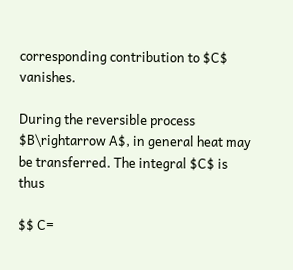corresponding contribution to $C$ vanishes.

During the reversible process $B\rightarrow A$, in general heat may be transferred. The integral $C$ is thus

$$ C=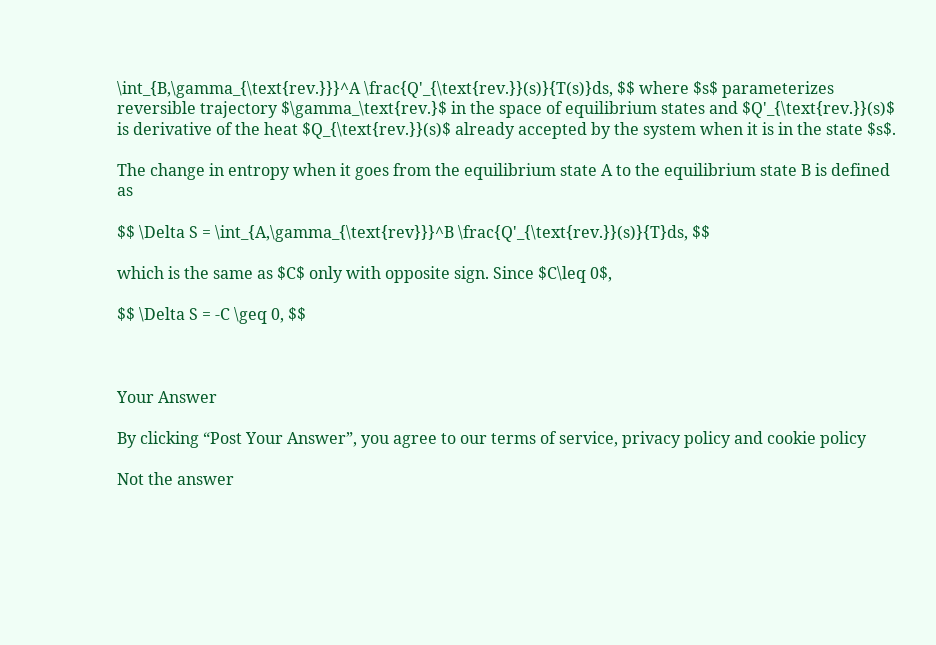\int_{B,\gamma_{\text{rev.}}}^A \frac{Q'_{\text{rev.}}(s)}{T(s)}ds, $$ where $s$ parameterizes reversible trajectory $\gamma_\text{rev.}$ in the space of equilibrium states and $Q'_{\text{rev.}}(s)$ is derivative of the heat $Q_{\text{rev.}}(s)$ already accepted by the system when it is in the state $s$.

The change in entropy when it goes from the equilibrium state A to the equilibrium state B is defined as

$$ \Delta S = \int_{A,\gamma_{\text{rev}}}^B \frac{Q'_{\text{rev.}}(s)}{T}ds, $$

which is the same as $C$ only with opposite sign. Since $C\leq 0$,

$$ \Delta S = -C \geq 0, $$



Your Answer

By clicking “Post Your Answer”, you agree to our terms of service, privacy policy and cookie policy

Not the answer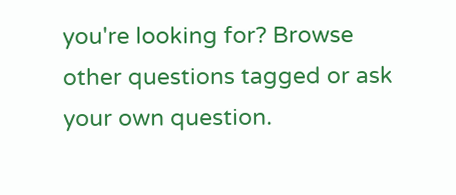you're looking for? Browse other questions tagged or ask your own question.